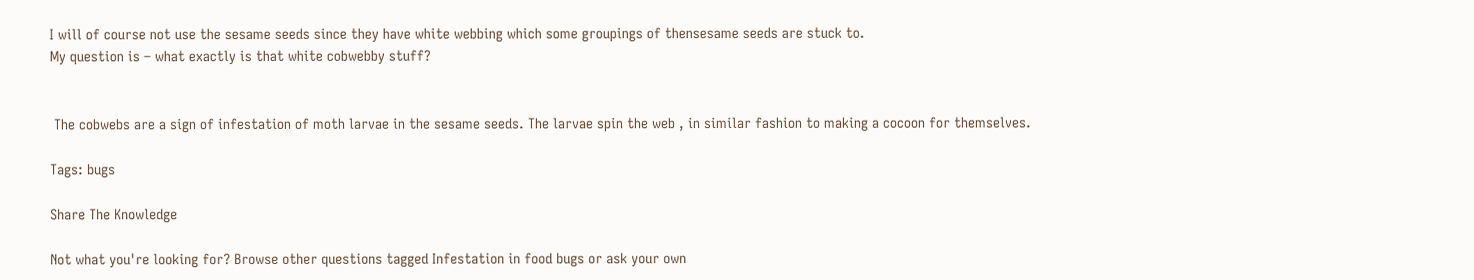I will of course not use the sesame seeds since they have white webbing which some groupings of thensesame seeds are stuck to.
My question is – what exactly is that white cobwebby stuff?


 The cobwebs are a sign of infestation of moth larvae in the sesame seeds. The larvae spin the web , in similar fashion to making a cocoon for themselves.

Tags: bugs

Share The Knowledge

Not what you're looking for? Browse other questions tagged Infestation in food bugs or ask your own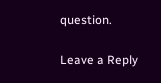question.

Leave a Reply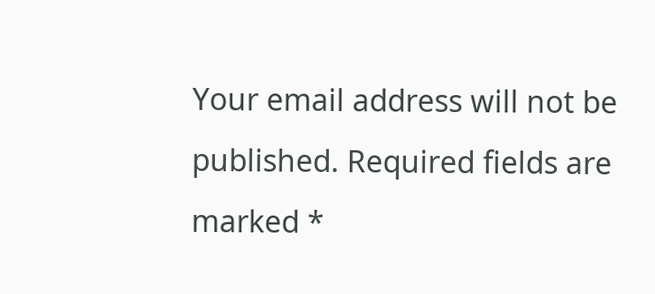Your email address will not be published. Required fields are marked *